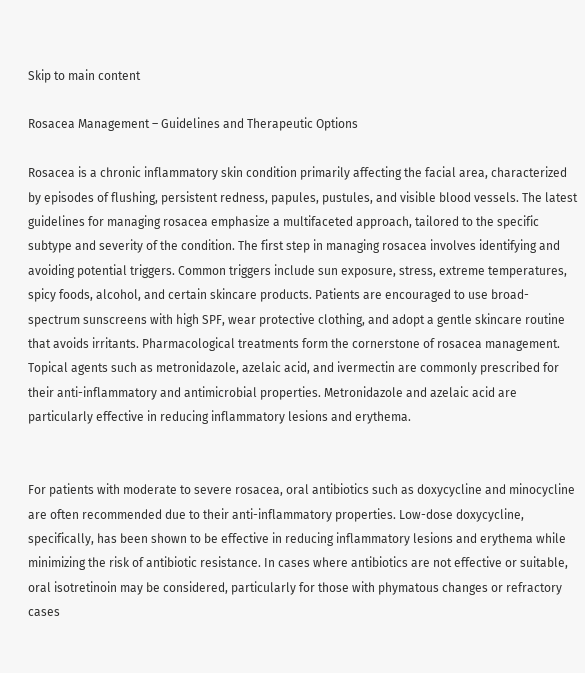Skip to main content

Rosacea Management – Guidelines and Therapeutic Options

Rosacea is a chronic inflammatory skin condition primarily affecting the facial area, characterized by episodes of flushing, persistent redness, papules, pustules, and visible blood vessels. The latest guidelines for managing rosacea emphasize a multifaceted approach, tailored to the specific subtype and severity of the condition. The first step in managing rosacea involves identifying and avoiding potential triggers. Common triggers include sun exposure, stress, extreme temperatures, spicy foods, alcohol, and certain skincare products. Patients are encouraged to use broad-spectrum sunscreens with high SPF, wear protective clothing, and adopt a gentle skincare routine that avoids irritants. Pharmacological treatments form the cornerstone of rosacea management. Topical agents such as metronidazole, azelaic acid, and ivermectin are commonly prescribed for their anti-inflammatory and antimicrobial properties. Metronidazole and azelaic acid are particularly effective in reducing inflammatory lesions and erythema.


For patients with moderate to severe rosacea, oral antibiotics such as doxycycline and minocycline are often recommended due to their anti-inflammatory properties. Low-dose doxycycline, specifically, has been shown to be effective in reducing inflammatory lesions and erythema while minimizing the risk of antibiotic resistance. In cases where antibiotics are not effective or suitable, oral isotretinoin may be considered, particularly for those with phymatous changes or refractory cases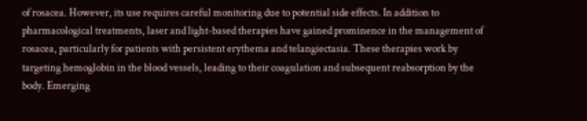of rosacea. However, its use requires careful monitoring due to potential side effects. In addition to pharmacological treatments, laser and light-based therapies have gained prominence in the management of rosacea, particularly for patients with persistent erythema and telangiectasia. These therapies work by targeting hemoglobin in the blood vessels, leading to their coagulation and subsequent reabsorption by the body. Emerging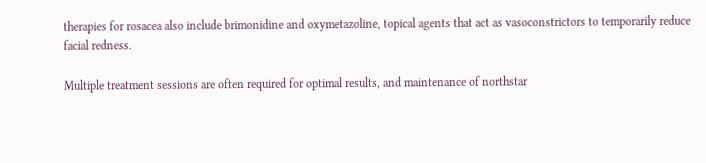therapies for rosacea also include brimonidine and oxymetazoline, topical agents that act as vasoconstrictors to temporarily reduce facial redness.

Multiple treatment sessions are often required for optimal results, and maintenance of northstar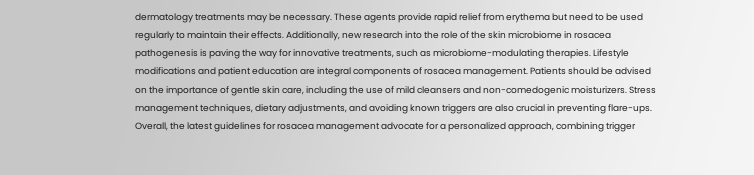dermatology treatments may be necessary. These agents provide rapid relief from erythema but need to be used regularly to maintain their effects. Additionally, new research into the role of the skin microbiome in rosacea pathogenesis is paving the way for innovative treatments, such as microbiome-modulating therapies. Lifestyle modifications and patient education are integral components of rosacea management. Patients should be advised on the importance of gentle skin care, including the use of mild cleansers and non-comedogenic moisturizers. Stress management techniques, dietary adjustments, and avoiding known triggers are also crucial in preventing flare-ups. Overall, the latest guidelines for rosacea management advocate for a personalized approach, combining trigger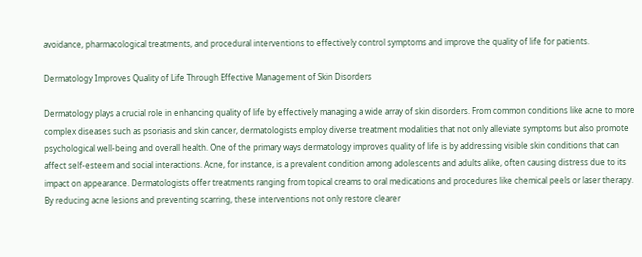avoidance, pharmacological treatments, and procedural interventions to effectively control symptoms and improve the quality of life for patients.

Dermatology Improves Quality of Life Through Effective Management of Skin Disorders

Dermatology plays a crucial role in enhancing quality of life by effectively managing a wide array of skin disorders. From common conditions like acne to more complex diseases such as psoriasis and skin cancer, dermatologists employ diverse treatment modalities that not only alleviate symptoms but also promote psychological well-being and overall health. One of the primary ways dermatology improves quality of life is by addressing visible skin conditions that can affect self-esteem and social interactions. Acne, for instance, is a prevalent condition among adolescents and adults alike, often causing distress due to its impact on appearance. Dermatologists offer treatments ranging from topical creams to oral medications and procedures like chemical peels or laser therapy. By reducing acne lesions and preventing scarring, these interventions not only restore clearer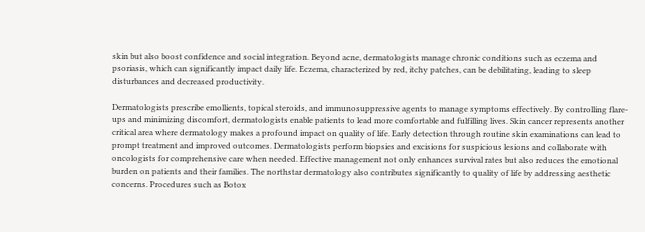skin but also boost confidence and social integration. Beyond acne, dermatologists manage chronic conditions such as eczema and psoriasis, which can significantly impact daily life. Eczema, characterized by red, itchy patches, can be debilitating, leading to sleep disturbances and decreased productivity.

Dermatologists prescribe emollients, topical steroids, and immunosuppressive agents to manage symptoms effectively. By controlling flare-ups and minimizing discomfort, dermatologists enable patients to lead more comfortable and fulfilling lives. Skin cancer represents another critical area where dermatology makes a profound impact on quality of life. Early detection through routine skin examinations can lead to prompt treatment and improved outcomes. Dermatologists perform biopsies and excisions for suspicious lesions and collaborate with oncologists for comprehensive care when needed. Effective management not only enhances survival rates but also reduces the emotional burden on patients and their families. The northstar dermatology also contributes significantly to quality of life by addressing aesthetic concerns. Procedures such as Botox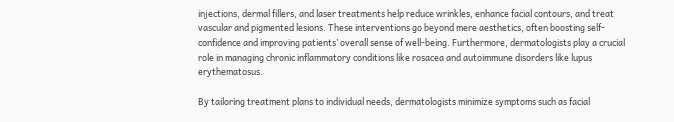injections, dermal fillers, and laser treatments help reduce wrinkles, enhance facial contours, and treat vascular and pigmented lesions. These interventions go beyond mere aesthetics, often boosting self-confidence and improving patients’ overall sense of well-being. Furthermore, dermatologists play a crucial role in managing chronic inflammatory conditions like rosacea and autoimmune disorders like lupus erythematosus.

By tailoring treatment plans to individual needs, dermatologists minimize symptoms such as facial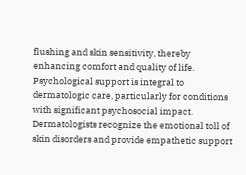flushing and skin sensitivity, thereby enhancing comfort and quality of life. Psychological support is integral to dermatologic care, particularly for conditions with significant psychosocial impact. Dermatologists recognize the emotional toll of skin disorders and provide empathetic support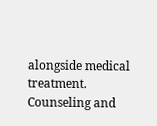alongside medical treatment. Counseling and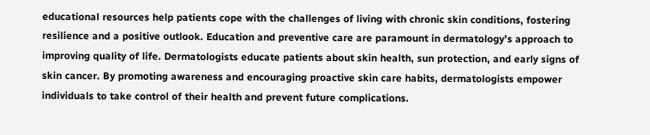educational resources help patients cope with the challenges of living with chronic skin conditions, fostering resilience and a positive outlook. Education and preventive care are paramount in dermatology’s approach to improving quality of life. Dermatologists educate patients about skin health, sun protection, and early signs of skin cancer. By promoting awareness and encouraging proactive skin care habits, dermatologists empower individuals to take control of their health and prevent future complications.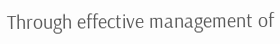Through effective management of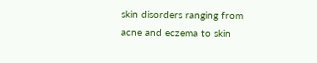skin disorders ranging from acne and eczema to skin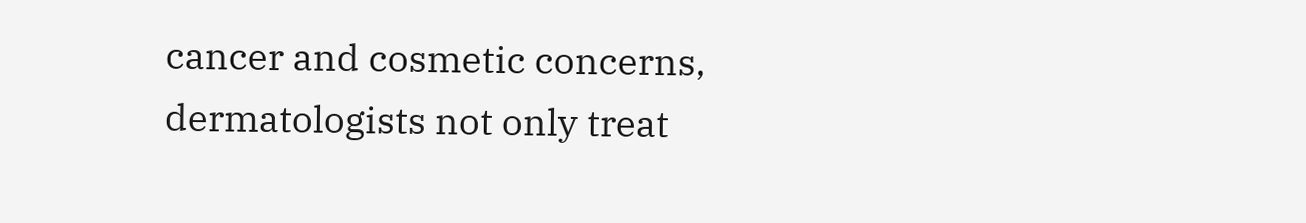cancer and cosmetic concerns, dermatologists not only treat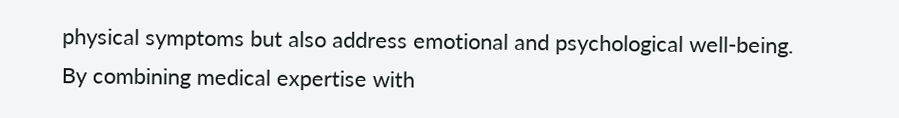physical symptoms but also address emotional and psychological well-being. By combining medical expertise with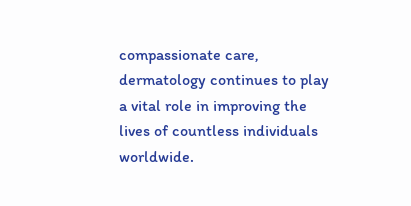compassionate care, dermatology continues to play a vital role in improving the lives of countless individuals worldwide.